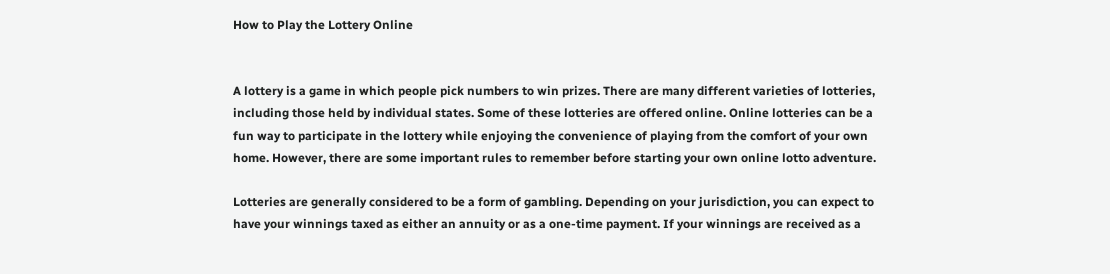How to Play the Lottery Online


A lottery is a game in which people pick numbers to win prizes. There are many different varieties of lotteries, including those held by individual states. Some of these lotteries are offered online. Online lotteries can be a fun way to participate in the lottery while enjoying the convenience of playing from the comfort of your own home. However, there are some important rules to remember before starting your own online lotto adventure.

Lotteries are generally considered to be a form of gambling. Depending on your jurisdiction, you can expect to have your winnings taxed as either an annuity or as a one-time payment. If your winnings are received as a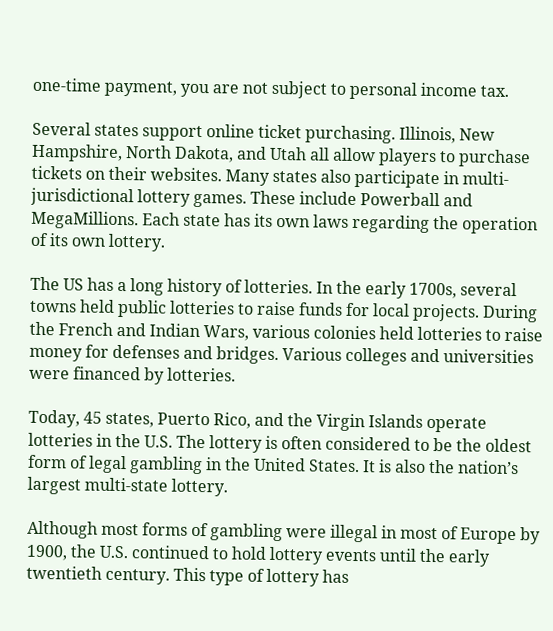one-time payment, you are not subject to personal income tax.

Several states support online ticket purchasing. Illinois, New Hampshire, North Dakota, and Utah all allow players to purchase tickets on their websites. Many states also participate in multi-jurisdictional lottery games. These include Powerball and MegaMillions. Each state has its own laws regarding the operation of its own lottery.

The US has a long history of lotteries. In the early 1700s, several towns held public lotteries to raise funds for local projects. During the French and Indian Wars, various colonies held lotteries to raise money for defenses and bridges. Various colleges and universities were financed by lotteries.

Today, 45 states, Puerto Rico, and the Virgin Islands operate lotteries in the U.S. The lottery is often considered to be the oldest form of legal gambling in the United States. It is also the nation’s largest multi-state lottery.

Although most forms of gambling were illegal in most of Europe by 1900, the U.S. continued to hold lottery events until the early twentieth century. This type of lottery has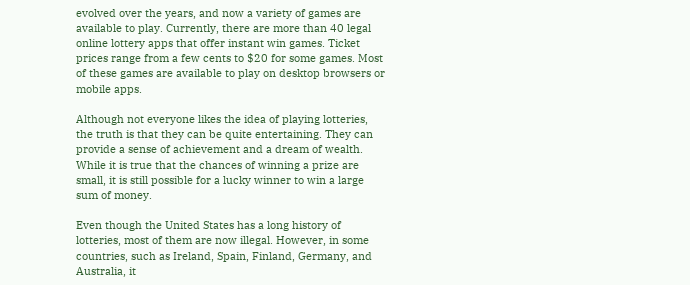evolved over the years, and now a variety of games are available to play. Currently, there are more than 40 legal online lottery apps that offer instant win games. Ticket prices range from a few cents to $20 for some games. Most of these games are available to play on desktop browsers or mobile apps.

Although not everyone likes the idea of playing lotteries, the truth is that they can be quite entertaining. They can provide a sense of achievement and a dream of wealth. While it is true that the chances of winning a prize are small, it is still possible for a lucky winner to win a large sum of money.

Even though the United States has a long history of lotteries, most of them are now illegal. However, in some countries, such as Ireland, Spain, Finland, Germany, and Australia, it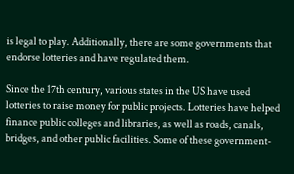is legal to play. Additionally, there are some governments that endorse lotteries and have regulated them.

Since the 17th century, various states in the US have used lotteries to raise money for public projects. Lotteries have helped finance public colleges and libraries, as well as roads, canals, bridges, and other public facilities. Some of these government-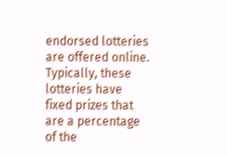endorsed lotteries are offered online. Typically, these lotteries have fixed prizes that are a percentage of the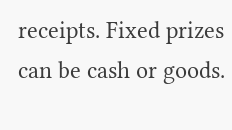receipts. Fixed prizes can be cash or goods.